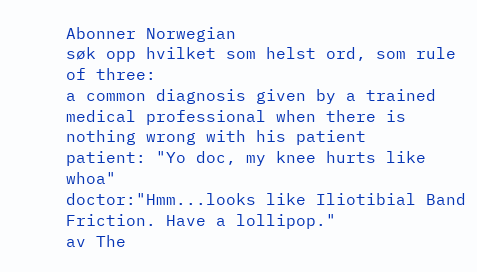Abonner Norwegian
søk opp hvilket som helst ord, som rule of three:
a common diagnosis given by a trained medical professional when there is nothing wrong with his patient
patient: "Yo doc, my knee hurts like whoa"
doctor:"Hmm...looks like Iliotibial Band Friction. Have a lollipop."
av The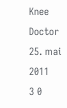Knee Doctor 25. mai 2011
3 0